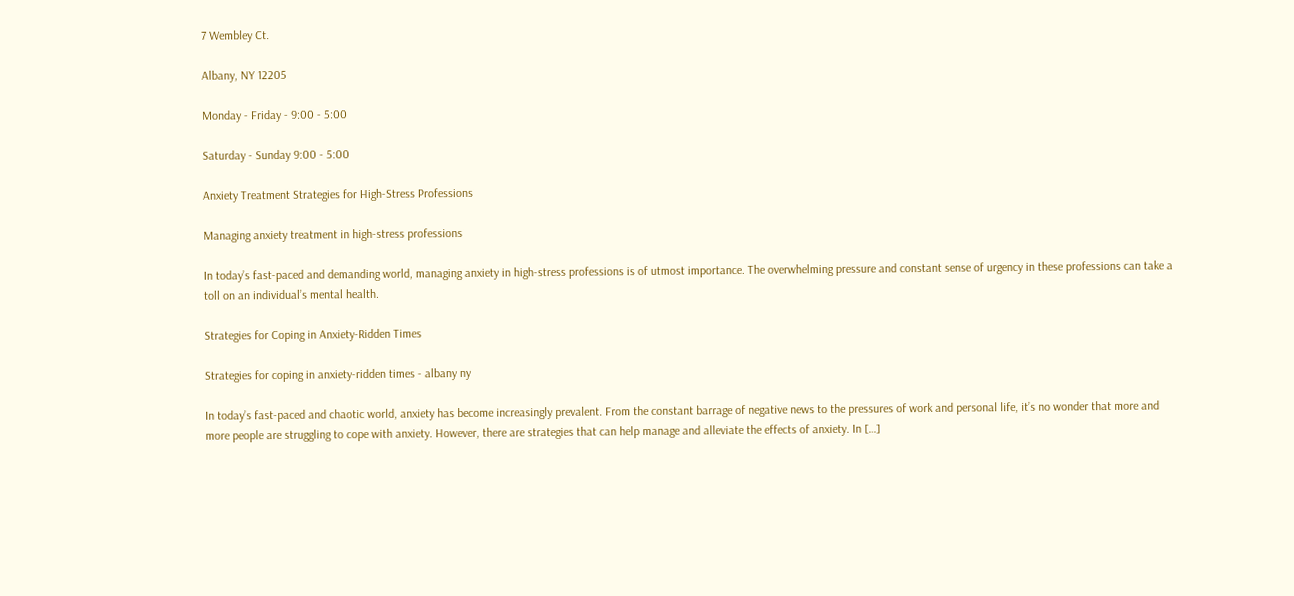7 Wembley Ct.

Albany, NY 12205

Monday - Friday - 9:00 - 5:00

Saturday - Sunday 9:00 - 5:00

Anxiety Treatment Strategies for High-Stress Professions

Managing anxiety treatment in high-stress professions

In today’s fast-paced and demanding world, managing anxiety in high-stress professions is of utmost importance. The overwhelming pressure and constant sense of urgency in these professions can take a toll on an individual’s mental health.

Strategies for Coping in Anxiety-Ridden Times

Strategies for coping in anxiety-ridden times - albany ny

In today’s fast-paced and chaotic world, anxiety has become increasingly prevalent. From the constant barrage of negative news to the pressures of work and personal life, it’s no wonder that more and more people are struggling to cope with anxiety. However, there are strategies that can help manage and alleviate the effects of anxiety. In […]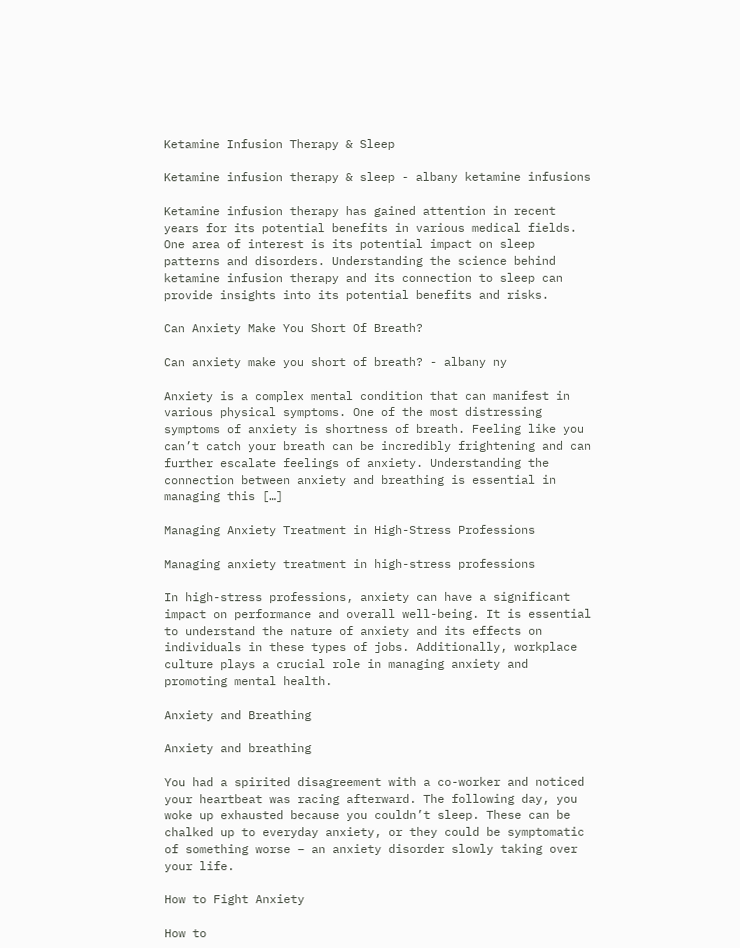Ketamine Infusion Therapy & Sleep

Ketamine infusion therapy & sleep - albany ketamine infusions

Ketamine infusion therapy has gained attention in recent years for its potential benefits in various medical fields. One area of interest is its potential impact on sleep patterns and disorders. Understanding the science behind ketamine infusion therapy and its connection to sleep can provide insights into its potential benefits and risks.

Can Anxiety Make You Short Of Breath?

Can anxiety make you short of breath? - albany ny

Anxiety is a complex mental condition that can manifest in various physical symptoms. One of the most distressing symptoms of anxiety is shortness of breath. Feeling like you can’t catch your breath can be incredibly frightening and can further escalate feelings of anxiety. Understanding the connection between anxiety and breathing is essential in managing this […]

Managing Anxiety Treatment in High-Stress Professions

Managing anxiety treatment in high-stress professions

In high-stress professions, anxiety can have a significant impact on performance and overall well-being. It is essential to understand the nature of anxiety and its effects on individuals in these types of jobs. Additionally, workplace culture plays a crucial role in managing anxiety and promoting mental health.

Anxiety and Breathing

Anxiety and breathing

You had a spirited disagreement with a co-worker and noticed your heartbeat was racing afterward. The following day, you woke up exhausted because you couldn’t sleep. These can be chalked up to everyday anxiety, or they could be symptomatic of something worse – an anxiety disorder slowly taking over your life.

How to Fight Anxiety

How to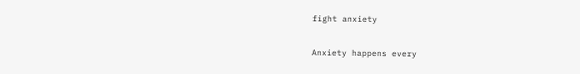fight anxiety

Anxiety happens every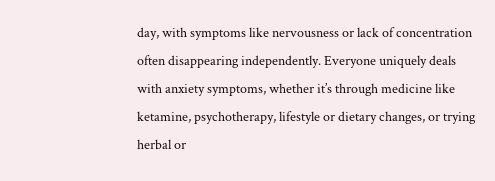day, with symptoms like nervousness or lack of concentration often disappearing independently. Everyone uniquely deals with anxiety symptoms, whether it’s through medicine like ketamine, psychotherapy, lifestyle or dietary changes, or trying herbal or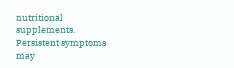nutritional supplements. Persistent symptoms may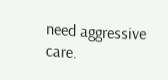need aggressive care.